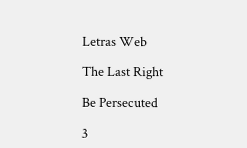Letras Web

The Last Right

Be Persecuted

3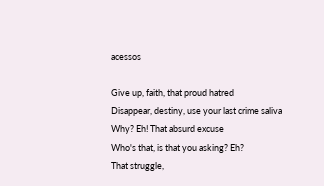acessos

Give up, faith, that proud hatred
Disappear, destiny, use your last crime saliva
Why? Eh! That absurd excuse
Who's that, is that you asking? Eh?
That struggle,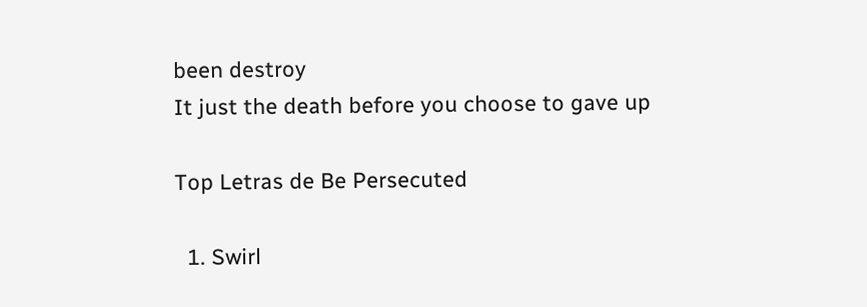been destroy
It just the death before you choose to gave up

Top Letras de Be Persecuted

  1. Swirl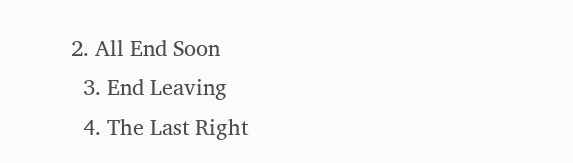2. All End Soon
  3. End Leaving
  4. The Last Right